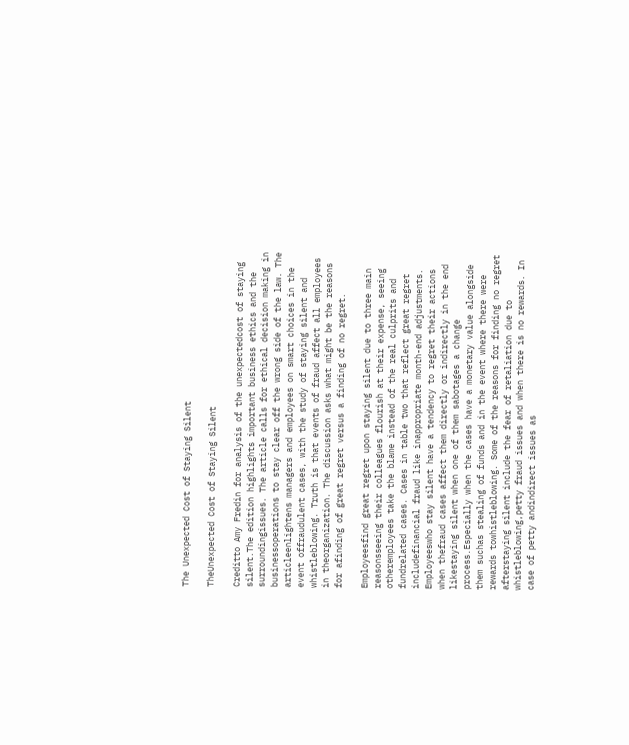The Unexpected Cost of Staying Silent

TheUnexpected Cost of Staying Silent

Creditto Amy Fredin for analysis of the unexpectedcost of staying silent.The edition highlights important business ethics and the surroundingissues. The article calls for ethical decision making in businessoperations to stay clear off the wrong side of the law. The articleenlightens managers and employees on smart choices in the event offraudulent cases, with the study of staying silent and whistleblowing. Truth is that events of fraud affect all employees in theorganization. The discussion asks what might be the reasons for afinding of great regret versus a finding of no regret.

Employeesfind great regret upon staying silent due to three main reasonsseeing their colleagues flourish at their expense, seeing otheremployees take the blame instead of the real culprits and fundrelated cases. Cases in table two that reflect great regret includefinancial fraud like inappropriate month-end adjustments. Employeeswho stay silent have a tendency to regret their actions when thefraud cases affect them directly or indirectly in the end likestaying silent when one of them sabotages a change process.Especially when the cases have a monetary value alongside them suchas stealing of funds and in the event where there were rewards towhistleblowing. Some of the reasons for finding no regret afterstaying silent include the fear of retaliation due to whistleblowing,petty fraud issues and when there is no rewards. In case of petty andindirect issues as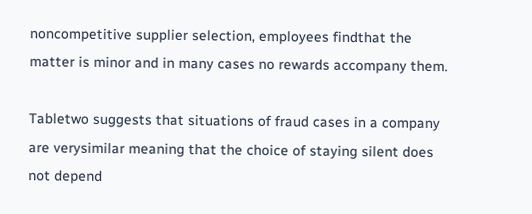noncompetitive supplier selection, employees findthat the matter is minor and in many cases no rewards accompany them.

Tabletwo suggests that situations of fraud cases in a company are verysimilar meaning that the choice of staying silent does not depend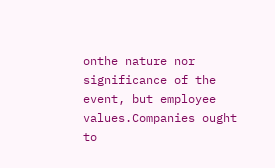onthe nature nor significance of the event, but employee values.Companies ought to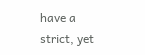have a strict, yet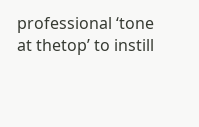professional ‘tone at thetop’ to instill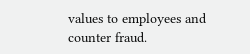values to employees and counter fraud.